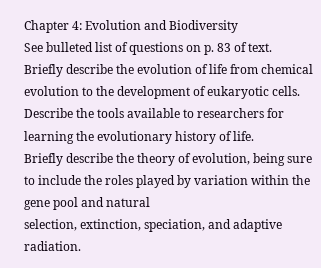Chapter 4: Evolution and Biodiversity
See bulleted list of questions on p. 83 of text.
Briefly describe the evolution of life from chemical evolution to the development of eukaryotic cells.
Describe the tools available to researchers for learning the evolutionary history of life.
Briefly describe the theory of evolution, being sure to include the roles played by variation within the gene pool and natural
selection, extinction, speciation, and adaptive radiation.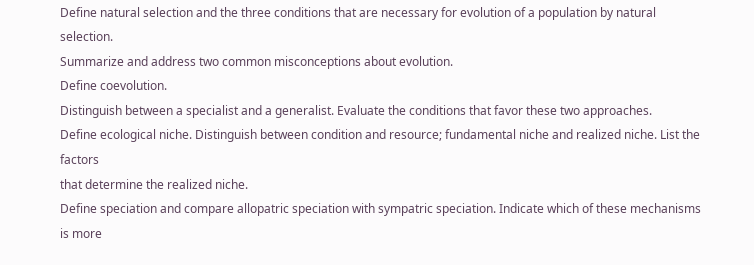Define natural selection and the three conditions that are necessary for evolution of a population by natural selection.
Summarize and address two common misconceptions about evolution.
Define coevolution.
Distinguish between a specialist and a generalist. Evaluate the conditions that favor these two approaches.
Define ecological niche. Distinguish between condition and resource; fundamental niche and realized niche. List the factors
that determine the realized niche.
Define speciation and compare allopatric speciation with sympatric speciation. Indicate which of these mechanisms is more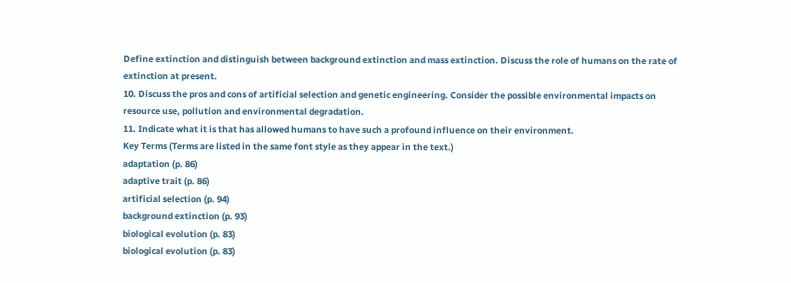Define extinction and distinguish between background extinction and mass extinction. Discuss the role of humans on the rate of
extinction at present.
10. Discuss the pros and cons of artificial selection and genetic engineering. Consider the possible environmental impacts on
resource use, pollution and environmental degradation.
11. Indicate what it is that has allowed humans to have such a profound influence on their environment.
Key Terms (Terms are listed in the same font style as they appear in the text.)
adaptation (p. 86)
adaptive trait (p. 86)
artificial selection (p. 94)
background extinction (p. 93)
biological evolution (p. 83)
biological evolution (p. 83)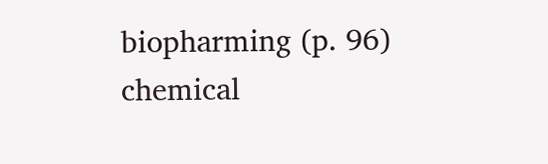biopharming (p. 96)
chemical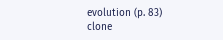evolution (p. 83)
clone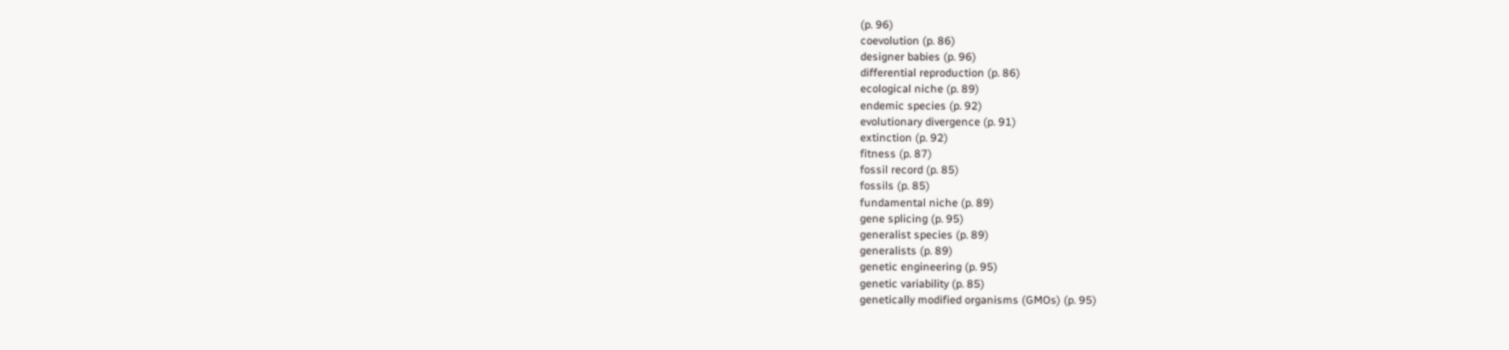(p. 96)
coevolution (p. 86)
designer babies (p. 96)
differential reproduction (p. 86)
ecological niche (p. 89)
endemic species (p. 92)
evolutionary divergence (p. 91)
extinction (p. 92)
fitness (p. 87)
fossil record (p. 85)
fossils (p. 85)
fundamental niche (p. 89)
gene splicing (p. 95)
generalist species (p. 89)
generalists (p. 89)
genetic engineering (p. 95)
genetic variability (p. 85)
genetically modified organisms (GMOs) (p. 95)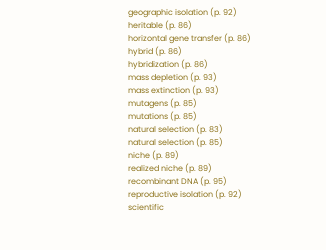geographic isolation (p. 92)
heritable (p. 86)
horizontal gene transfer (p. 86)
hybrid (p. 86)
hybridization (p. 86)
mass depletion (p. 93)
mass extinction (p. 93)
mutagens (p. 85)
mutations (p. 85)
natural selection (p. 83)
natural selection (p. 85)
niche (p. 89)
realized niche (p. 89)
recombinant DNA (p. 95)
reproductive isolation (p. 92)
scientific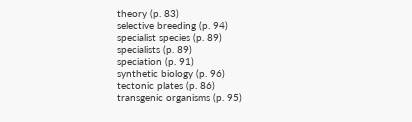theory (p. 83)
selective breeding (p. 94)
specialist species (p. 89)
specialists (p. 89)
speciation (p. 91)
synthetic biology (p. 96)
tectonic plates (p. 86)
transgenic organisms (p. 95)